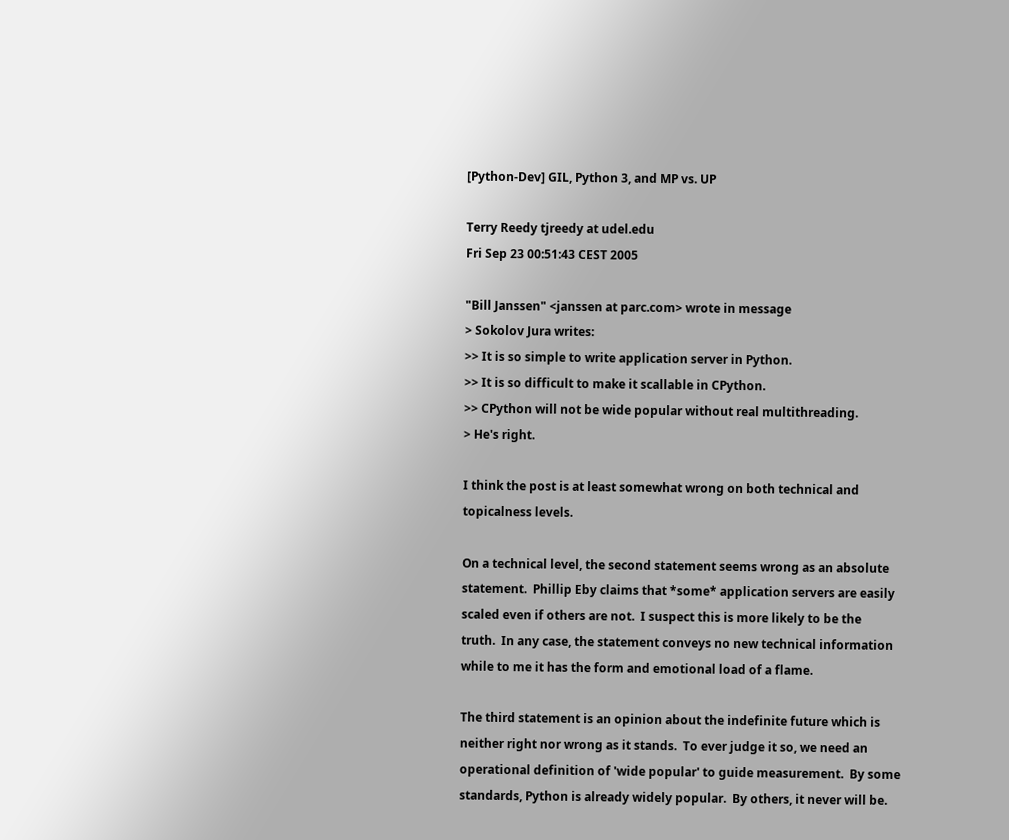[Python-Dev] GIL, Python 3, and MP vs. UP

Terry Reedy tjreedy at udel.edu
Fri Sep 23 00:51:43 CEST 2005

"Bill Janssen" <janssen at parc.com> wrote in message
> Sokolov Jura writes:
>> It is so simple to write application server in Python.
>> It is so difficult to make it scallable in CPython.
>> CPython will not be wide popular without real multithreading.
> He's right.

I think the post is at least somewhat wrong on both technical and
topicalness levels.

On a technical level, the second statement seems wrong as an absolute
statement.  Phillip Eby claims that *some* application servers are easily
scaled even if others are not.  I suspect this is more likely to be the
truth.  In any case, the statement conveys no new technical information
while to me it has the form and emotional load of a flame.

The third statement is an opinion about the indefinite future which is
neither right nor wrong as it stands.  To ever judge it so, we need an
operational definition of 'wide popular' to guide measurement.  By some
standards, Python is already widely popular.  By others, it never will be.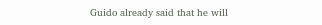Guido already said that he will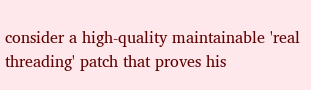consider a high-quality maintainable 'real
threading' patch that proves his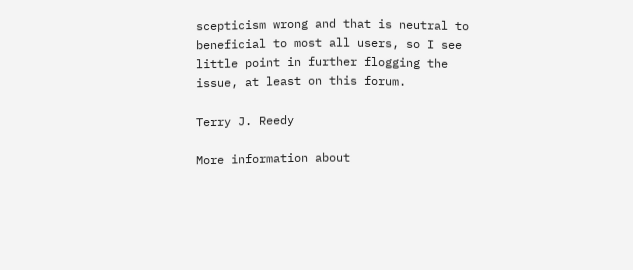scepticism wrong and that is neutral to
beneficial to most all users, so I see little point in further flogging the
issue, at least on this forum.

Terry J. Reedy

More information about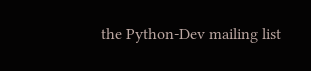the Python-Dev mailing list